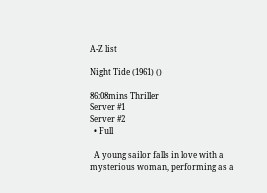A-Z list

Night Tide (1961) ()

86:08mins Thriller
Server #1
Server #2
  • Full

  A young sailor falls in love with a mysterious woman, performing as a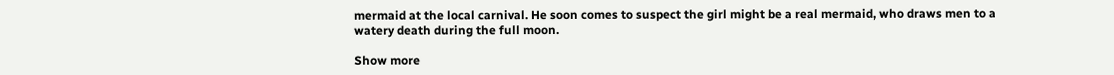mermaid at the local carnival. He soon comes to suspect the girl might be a real mermaid, who draws men to a watery death during the full moon.

Show more